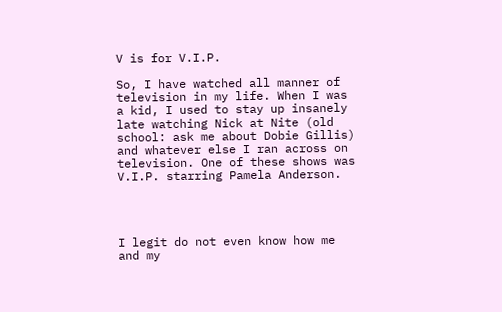V is for V.I.P.

So, I have watched all manner of television in my life. When I was a kid, I used to stay up insanely late watching Nick at Nite (old school: ask me about Dobie Gillis) and whatever else I ran across on television. One of these shows was V.I.P. starring Pamela Anderson.




I legit do not even know how me and my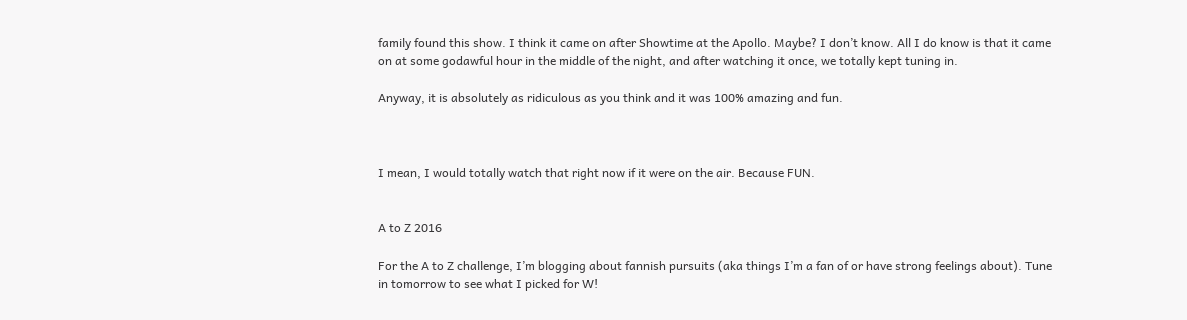family found this show. I think it came on after Showtime at the Apollo. Maybe? I don’t know. All I do know is that it came on at some godawful hour in the middle of the night, and after watching it once, we totally kept tuning in.

Anyway, it is absolutely as ridiculous as you think and it was 100% amazing and fun.



I mean, I would totally watch that right now if it were on the air. Because FUN.


A to Z 2016

For the A to Z challenge, I’m blogging about fannish pursuits (aka things I’m a fan of or have strong feelings about). Tune in tomorrow to see what I picked for W!